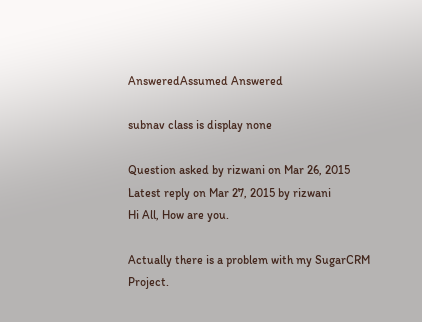AnsweredAssumed Answered

subnav class is display none

Question asked by rizwani on Mar 26, 2015
Latest reply on Mar 27, 2015 by rizwani
Hi All, How are you.

Actually there is a problem with my SugarCRM Project.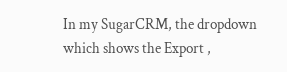In my SugarCRM, the dropdown which shows the Export ,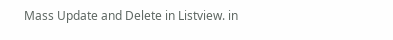Mass Update and Delete in Listview. in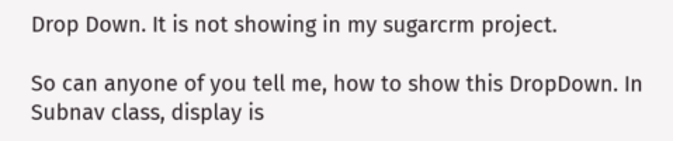Drop Down. It is not showing in my sugarcrm project.

So can anyone of you tell me, how to show this DropDown. In Subnav class, display is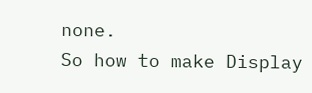none.
So how to make Display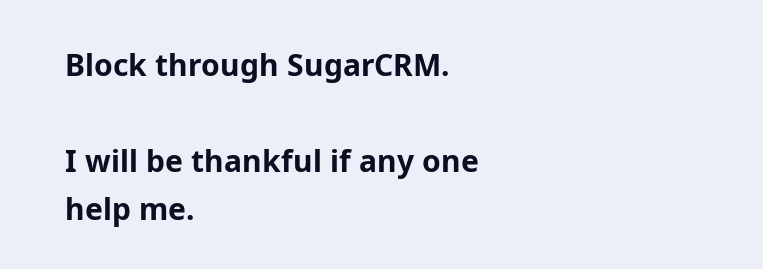Block through SugarCRM.

I will be thankful if any one help me.